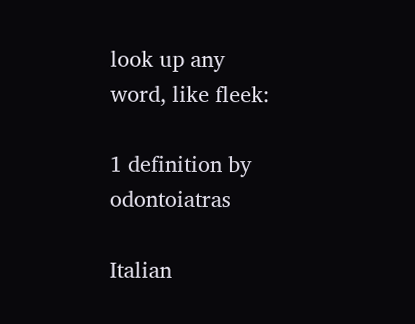look up any word, like fleek:

1 definition by odontoiatras

Italian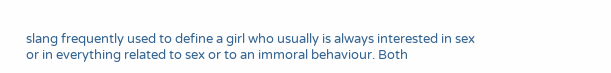slang frequently used to define a girl who usually is always interested in sex or in everything related to sex or to an immoral behaviour. Both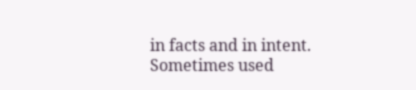in facts and in intent. Sometimes used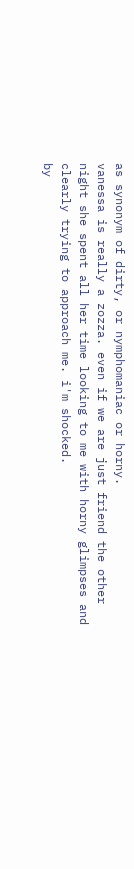as synonym of dirty, or nymphomaniac or horny.
vanessa is really a zozza. even if we are just friend the other night she spent all her time looking to me with horny glimpses and clearly trying to approach me. i'm shocked.
by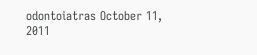odontoiatras October 11, 2011